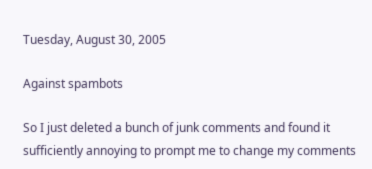Tuesday, August 30, 2005

Against spambots

So I just deleted a bunch of junk comments and found it sufficiently annoying to prompt me to change my comments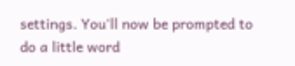settings. You'll now be prompted to do a little word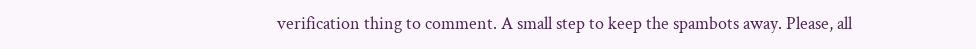verification thing to comment. A small step to keep the spambots away. Please, all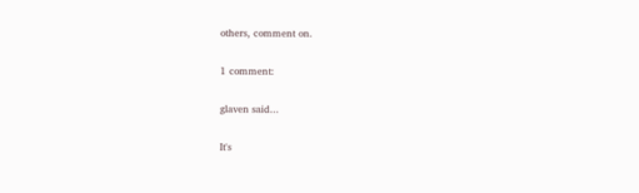others, comment on.

1 comment:

glaven said...

It's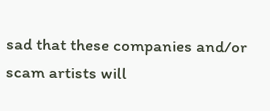sad that these companies and/or scam artists will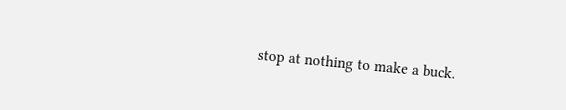stop at nothing to make a buck.